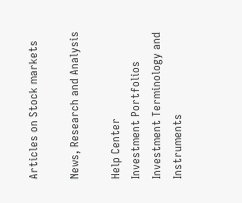Articles on Stock markets

News, Research and Analysis

Help Center
Investment Portfolios
Investment Terminology and Instruments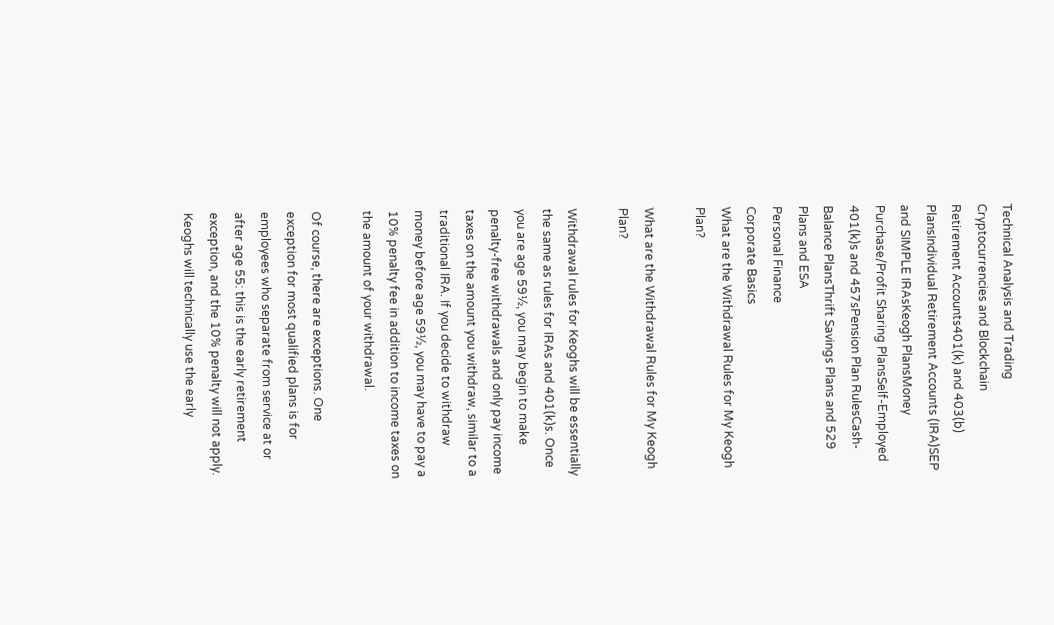Technical Analysis and Trading
Cryptocurrencies and Blockchain
Retirement Accounts401(k) and 403(b) PlansIndividual Retirement Accounts (IRA)SEP and SIMPLE IRAsKeogh PlansMoney Purchase/Profit Sharing PlansSelf-Employed 401(k)s and 457sPension Plan RulesCash-Balance PlansThrift Savings Plans and 529 Plans and ESA
Personal Finance
Corporate Basics
What are the Withdrawal Rules for My Keogh Plan?

What are the Withdrawal Rules for My Keogh Plan?

Withdrawal rules for Keoghs will be essentially the same as rules for IRAs and 401(k)s. Once you are age 59½, you may begin to make penalty-free withdrawals and only pay income taxes on the amount you withdraw, similar to a traditional IRA. If you decide to withdraw money before age 59½, you may have to pay a 10% penalty fee in addition to income taxes on the amount of your withdrawal.

Of course, there are exceptions. One exception for most qualified plans is for employees who separate from service at or after age 55: this is the early retirement exception, and the 10% penalty will not apply. Keoghs will technically use the early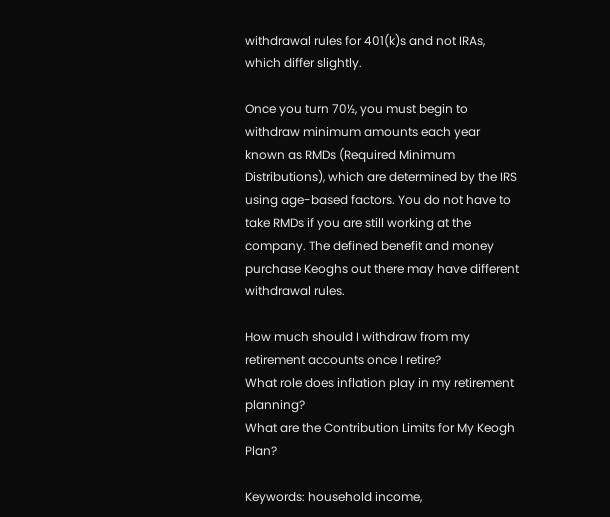withdrawal rules for 401(k)s and not IRAs, which differ slightly.

Once you turn 70½, you must begin to withdraw minimum amounts each year known as RMDs (Required Minimum Distributions), which are determined by the IRS using age-based factors. You do not have to take RMDs if you are still working at the company. The defined benefit and money purchase Keoghs out there may have different withdrawal rules.

How much should I withdraw from my retirement accounts once I retire?
What role does inflation play in my retirement planning?
What are the Contribution Limits for My Keogh Plan?

Keywords: household income,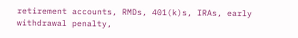retirement accounts, RMDs, 401(k)s, IRAs, early withdrawal penalty,